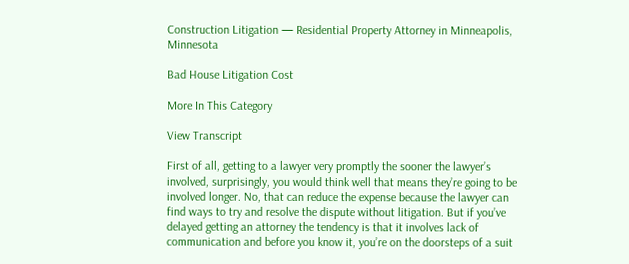Construction Litigation — Residential Property Attorney in Minneapolis, Minnesota

Bad House Litigation Cost

More In This Category

View Transcript

First of all, getting to a lawyer very promptly the sooner the lawyer’s involved, surprisingly, you would think well that means they’re going to be involved longer. No, that can reduce the expense because the lawyer can find ways to try and resolve the dispute without litigation. But if you’ve delayed getting an attorney the tendency is that it involves lack of communication and before you know it, you’re on the doorsteps of a suit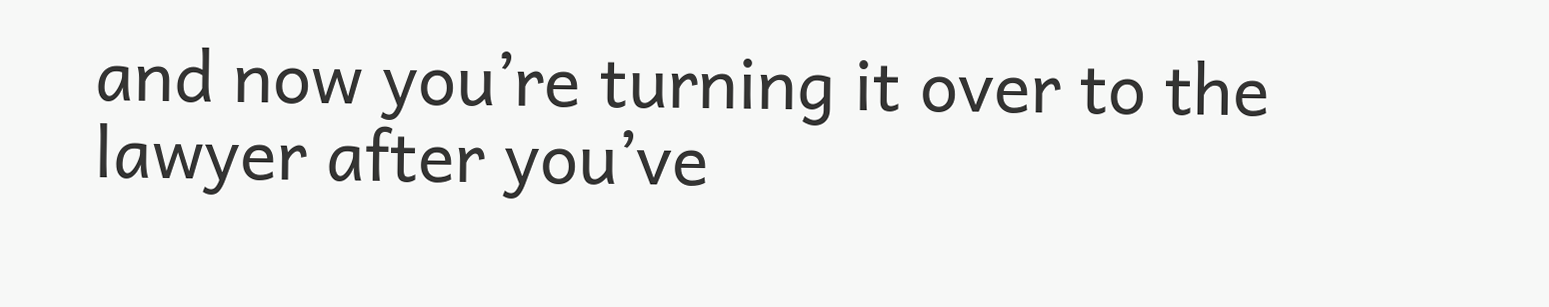and now you’re turning it over to the lawyer after you’ve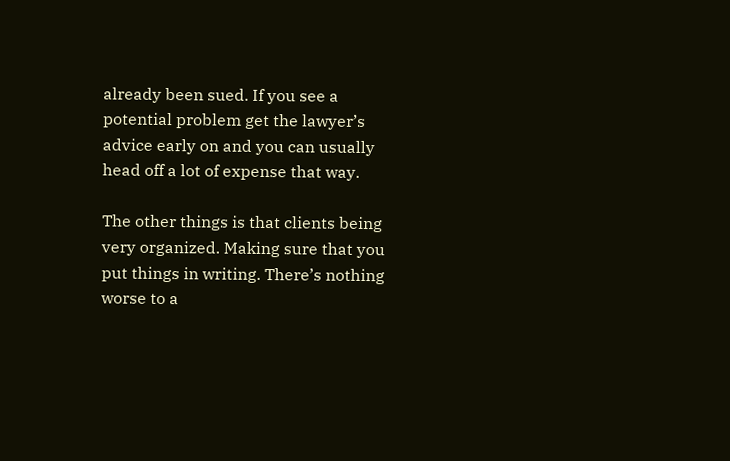already been sued. If you see a potential problem get the lawyer’s advice early on and you can usually head off a lot of expense that way.

The other things is that clients being very organized. Making sure that you put things in writing. There’s nothing worse to a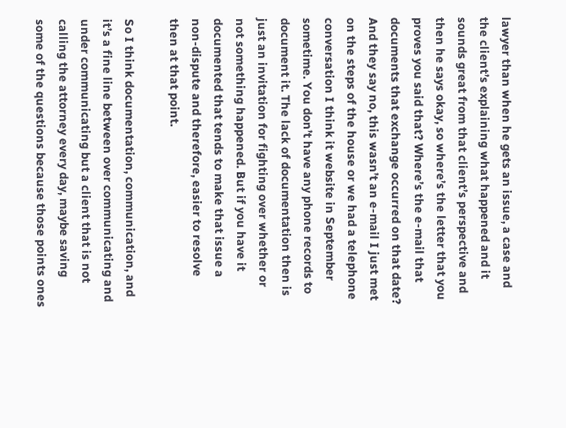lawyer than when he gets an issue, a case and the client’s explaining what happened and it sounds great from that client’s perspective and then he says okay, so where’s the letter that you proves you said that? Where’s the e-mail that documents that exchange occurred on that date? And they say no, this wasn’t an e-mail I just met on the steps of the house or we had a telephone conversation I think it website in September sometime. You don’t have any phone records to document it. The lack of documentation then is just an invitation for fighting over whether or not something happened. But if you have it documented that tends to make that issue a non-dispute and therefore, easier to resolve then at that point.

So I think documentation, communication, and it’s a fine line between over communicating and under communicating but a client that is not calling the attorney every day, maybe saving some of the questions because those points ones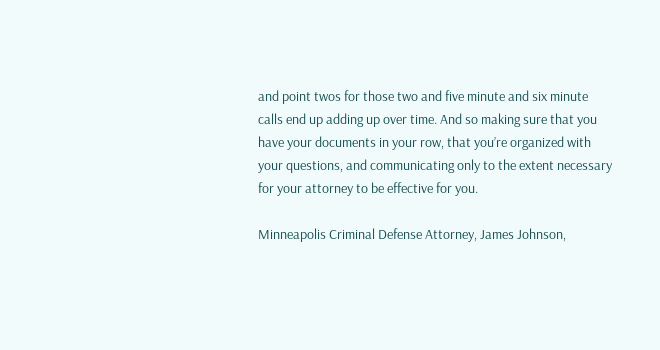and point twos for those two and five minute and six minute calls end up adding up over time. And so making sure that you have your documents in your row, that you’re organized with your questions, and communicating only to the extent necessary for your attorney to be effective for you.

Minneapolis Criminal Defense Attorney, James Johnson,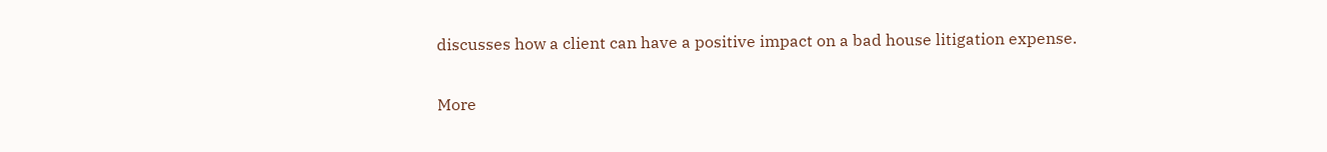discusses how a client can have a positive impact on a bad house litigation expense.

More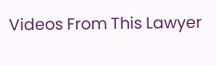Videos From This Lawyer